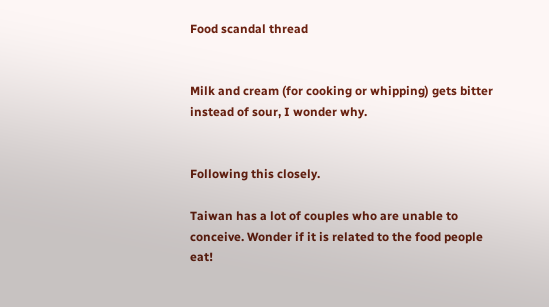Food scandal thread


Milk and cream (for cooking or whipping) gets bitter instead of sour, I wonder why.


Following this closely.

Taiwan has a lot of couples who are unable to conceive. Wonder if it is related to the food people eat!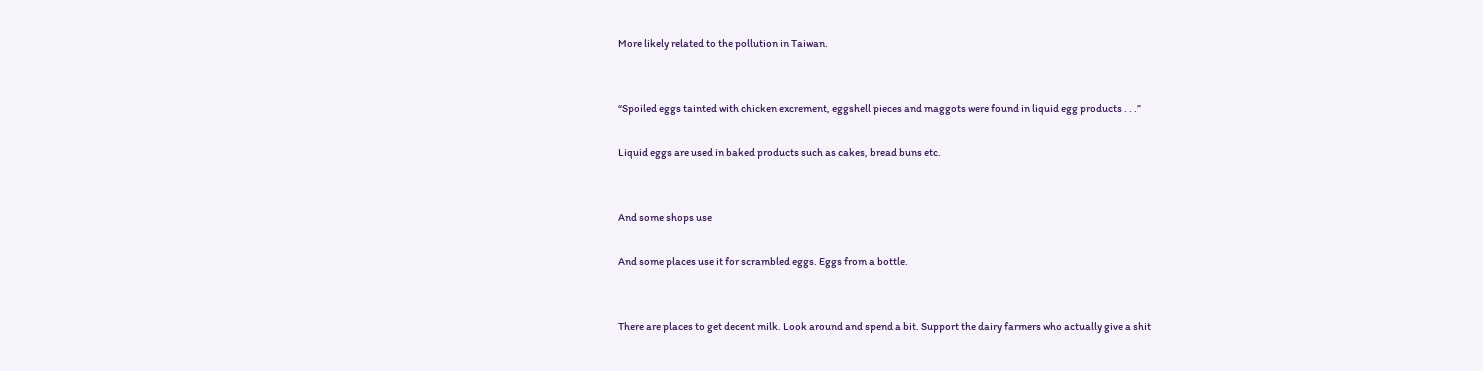More likely related to the pollution in Taiwan.


“Spoiled eggs tainted with chicken excrement, eggshell pieces and maggots were found in liquid egg products . . .”

Liquid eggs are used in baked products such as cakes, bread buns etc.


And some shops use

And some places use it for scrambled eggs. Eggs from a bottle.


There are places to get decent milk. Look around and spend a bit. Support the dairy farmers who actually give a shit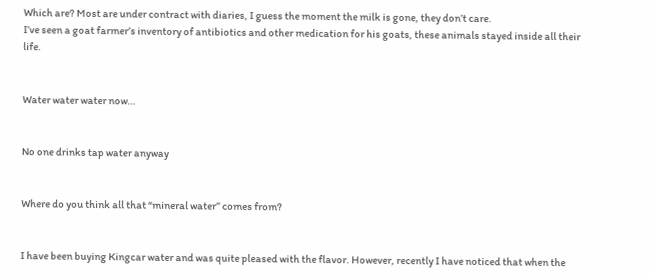Which are? Most are under contract with diaries, I guess the moment the milk is gone, they don’t care.
I’ve seen a goat farmer’s inventory of antibiotics and other medication for his goats, these animals stayed inside all their life.


Water water water now…


No one drinks tap water anyway


Where do you think all that “mineral water” comes from?


I have been buying Kingcar water and was quite pleased with the flavor. However, recently I have noticed that when the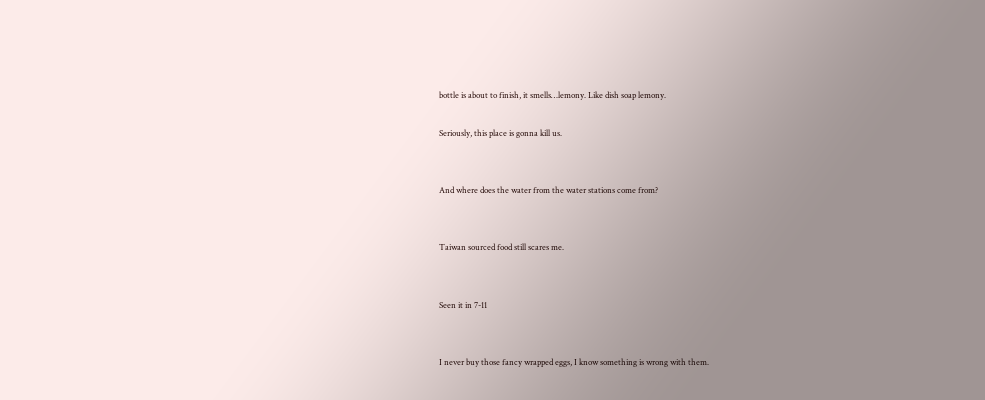bottle is about to finish, it smells…lemony. Like dish soap lemony.

Seriously, this place is gonna kill us.


And where does the water from the water stations come from?


Taiwan sourced food still scares me.


Seen it in 7-11


I never buy those fancy wrapped eggs, I know something is wrong with them.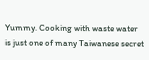Yummy. Cooking with waste water is just one of many Taiwanese secret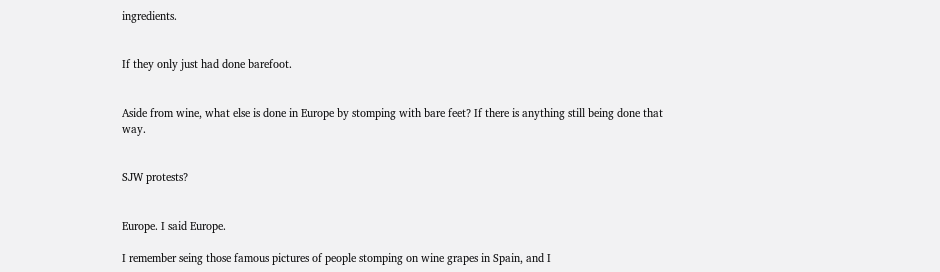ingredients.


If they only just had done barefoot.


Aside from wine, what else is done in Europe by stomping with bare feet? If there is anything still being done that way.


SJW protests?


Europe. I said Europe.

I remember seing those famous pictures of people stomping on wine grapes in Spain, and I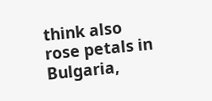think also rose petals in Bulgaria,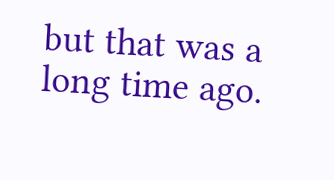but that was a long time ago.